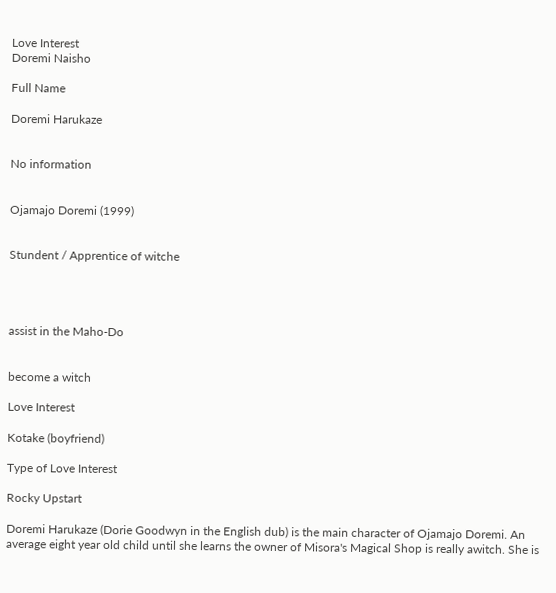Love Interest
Doremi Naisho

Full Name

Doremi Harukaze


No information


Ojamajo Doremi (1999)


Stundent / Apprentice of witche




assist in the Maho-Do


become a witch

Love Interest

Kotake (boyfriend)

Type of Love Interest

Rocky Upstart

Doremi Harukaze (Dorie Goodwyn in the English dub) is the main character of Ojamajo Doremi. An average eight year old child until she learns the owner of Misora's Magical Shop is really awitch. She is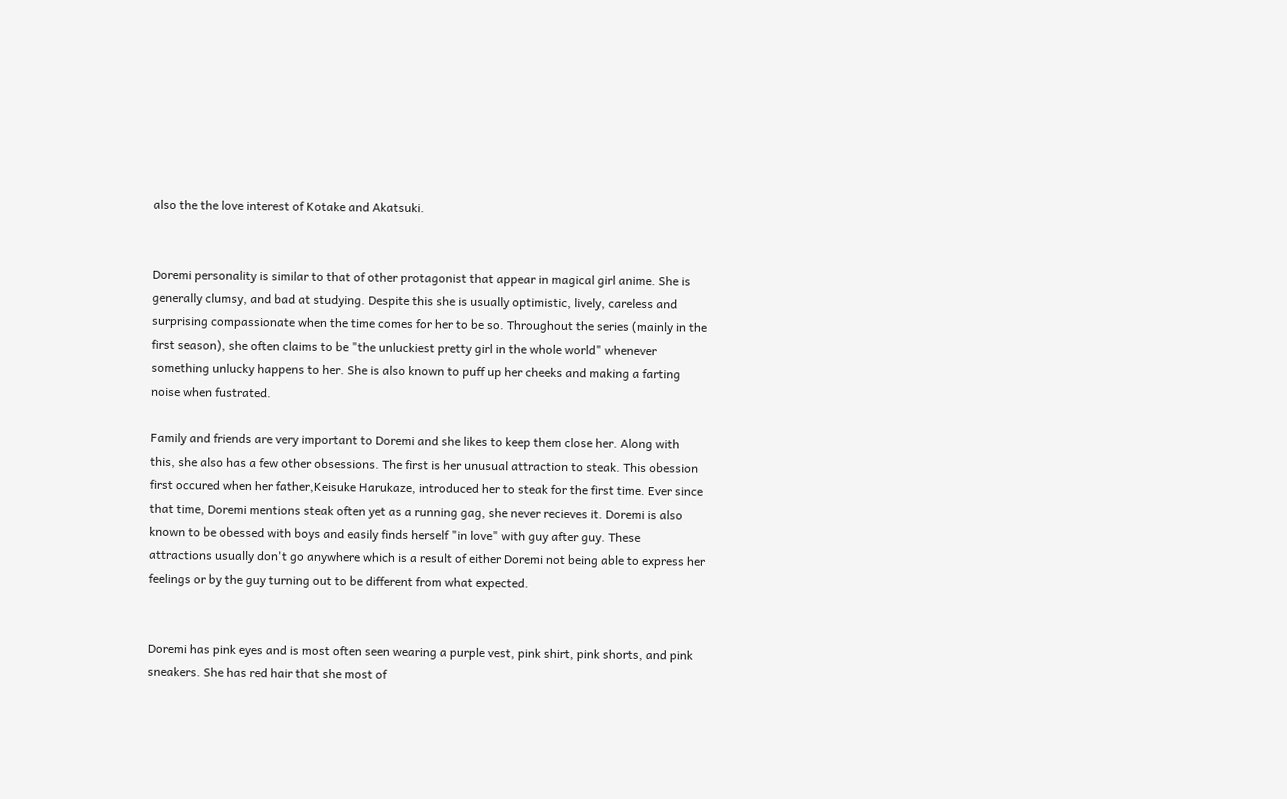also the the love interest of Kotake and Akatsuki.


Doremi personality is similar to that of other protagonist that appear in magical girl anime. She is generally clumsy, and bad at studying. Despite this she is usually optimistic, lively, careless and surprising compassionate when the time comes for her to be so. Throughout the series (mainly in the first season), she often claims to be "the unluckiest pretty girl in the whole world" whenever something unlucky happens to her. She is also known to puff up her cheeks and making a farting noise when fustrated.

Family and friends are very important to Doremi and she likes to keep them close her. Along with this, she also has a few other obsessions. The first is her unusual attraction to steak. This obession first occured when her father,Keisuke Harukaze, introduced her to steak for the first time. Ever since that time, Doremi mentions steak often yet as a running gag, she never recieves it. Doremi is also known to be obessed with boys and easily finds herself "in love" with guy after guy. These attractions usually don't go anywhere which is a result of either Doremi not being able to express her feelings or by the guy turning out to be different from what expected.


Doremi has pink eyes and is most often seen wearing a purple vest, pink shirt, pink shorts, and pink sneakers. She has red hair that she most of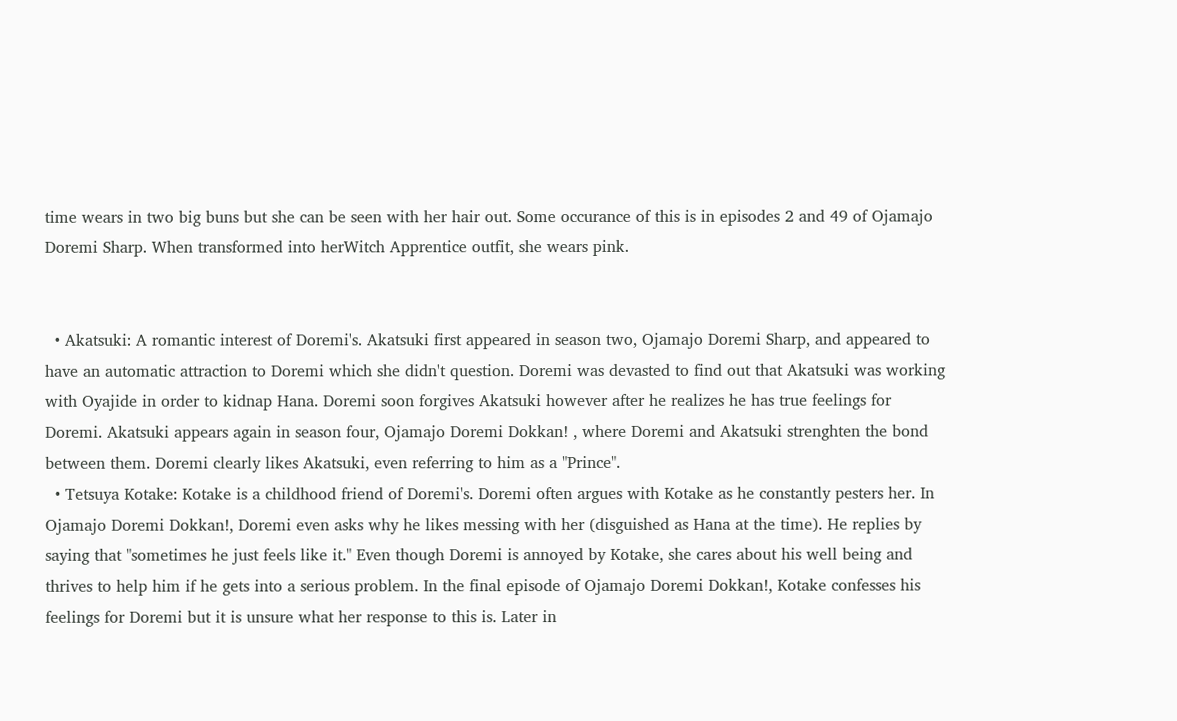time wears in two big buns but she can be seen with her hair out. Some occurance of this is in episodes 2 and 49 of Ojamajo Doremi Sharp. When transformed into herWitch Apprentice outfit, she wears pink.


  • Akatsuki: A romantic interest of Doremi's. Akatsuki first appeared in season two, Ojamajo Doremi Sharp, and appeared to have an automatic attraction to Doremi which she didn't question. Doremi was devasted to find out that Akatsuki was working with Oyajide in order to kidnap Hana. Doremi soon forgives Akatsuki however after he realizes he has true feelings for Doremi. Akatsuki appears again in season four, Ojamajo Doremi Dokkan! , where Doremi and Akatsuki strenghten the bond between them. Doremi clearly likes Akatsuki, even referring to him as a "Prince".
  • Tetsuya Kotake: Kotake is a childhood friend of Doremi's. Doremi often argues with Kotake as he constantly pesters her. In Ojamajo Doremi Dokkan!, Doremi even asks why he likes messing with her (disguished as Hana at the time). He replies by saying that "sometimes he just feels like it." Even though Doremi is annoyed by Kotake, she cares about his well being and thrives to help him if he gets into a serious problem. In the final episode of Ojamajo Doremi Dokkan!, Kotake confesses his feelings for Doremi but it is unsure what her response to this is. Later in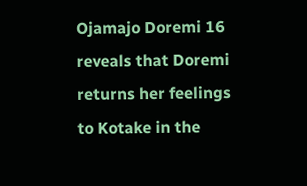Ojamajo Doremi 16 reveals that Doremi returns her feelings to Kotake in the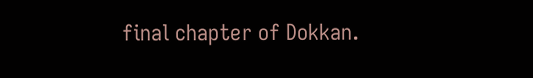final chapter of Dokkan.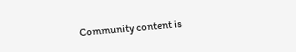Community content is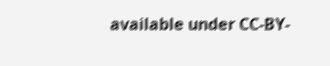available under CC-BY-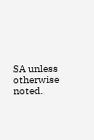SA unless otherwise noted.